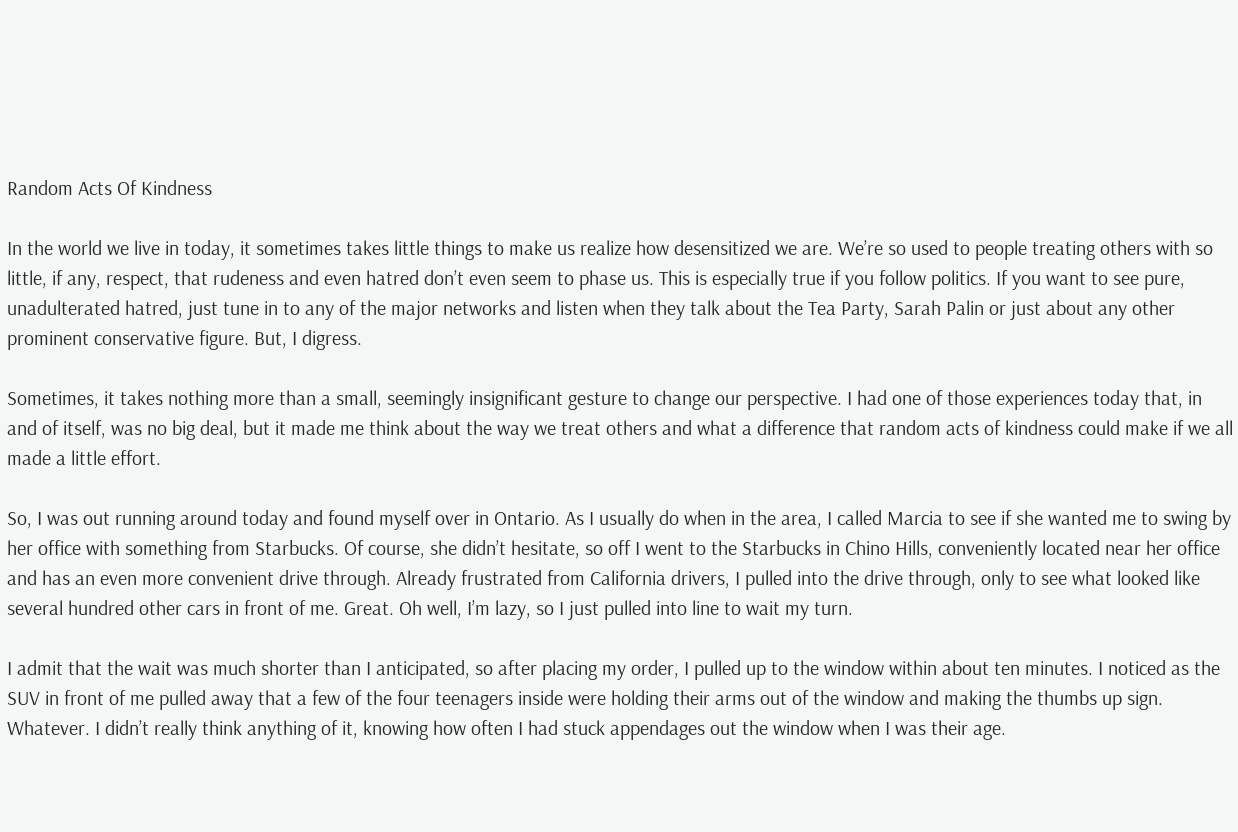Random Acts Of Kindness

In the world we live in today, it sometimes takes little things to make us realize how desensitized we are. We’re so used to people treating others with so little, if any, respect, that rudeness and even hatred don’t even seem to phase us. This is especially true if you follow politics. If you want to see pure, unadulterated hatred, just tune in to any of the major networks and listen when they talk about the Tea Party, Sarah Palin or just about any other prominent conservative figure. But, I digress.

Sometimes, it takes nothing more than a small, seemingly insignificant gesture to change our perspective. I had one of those experiences today that, in and of itself, was no big deal, but it made me think about the way we treat others and what a difference that random acts of kindness could make if we all made a little effort.

So, I was out running around today and found myself over in Ontario. As I usually do when in the area, I called Marcia to see if she wanted me to swing by her office with something from Starbucks. Of course, she didn’t hesitate, so off I went to the Starbucks in Chino Hills, conveniently located near her office and has an even more convenient drive through. Already frustrated from California drivers, I pulled into the drive through, only to see what looked like several hundred other cars in front of me. Great. Oh well, I’m lazy, so I just pulled into line to wait my turn.

I admit that the wait was much shorter than I anticipated, so after placing my order, I pulled up to the window within about ten minutes. I noticed as the SUV in front of me pulled away that a few of the four teenagers inside were holding their arms out of the window and making the thumbs up sign. Whatever. I didn’t really think anything of it, knowing how often I had stuck appendages out the window when I was their age.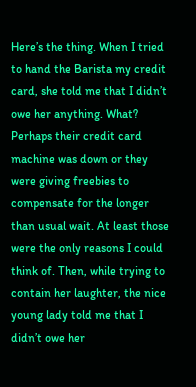Here’s the thing. When I tried to hand the Barista my credit card, she told me that I didn’t owe her anything. What? Perhaps their credit card machine was down or they were giving freebies to compensate for the longer than usual wait. At least those were the only reasons I could think of. Then, while trying to contain her laughter, the nice young lady told me that I didn’t owe her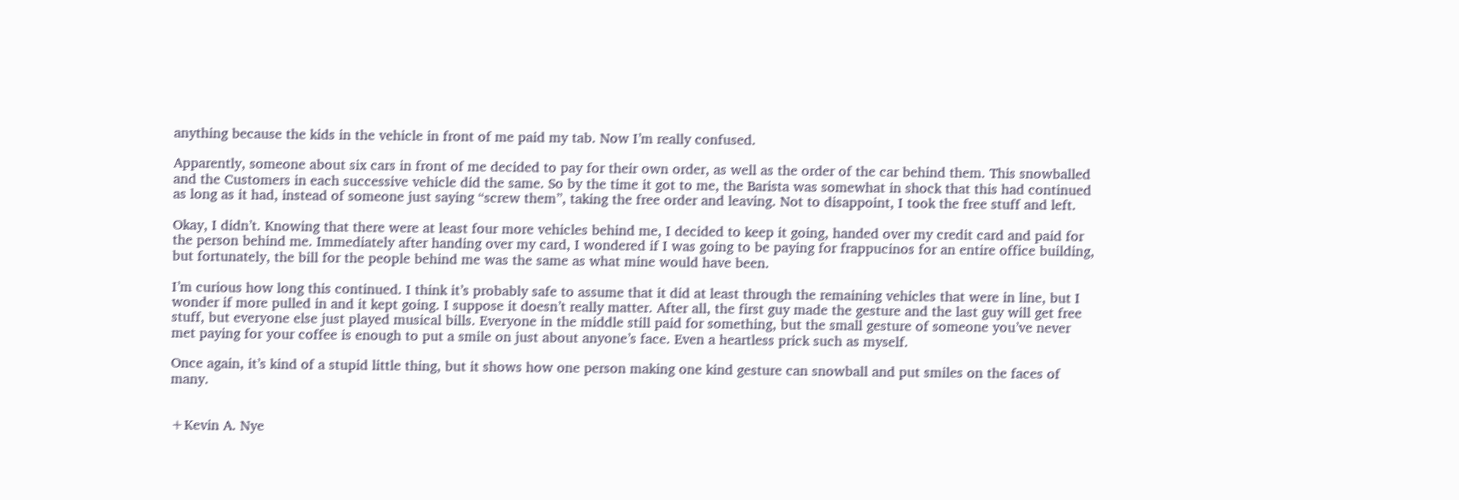anything because the kids in the vehicle in front of me paid my tab. Now I’m really confused.

Apparently, someone about six cars in front of me decided to pay for their own order, as well as the order of the car behind them. This snowballed and the Customers in each successive vehicle did the same. So by the time it got to me, the Barista was somewhat in shock that this had continued as long as it had, instead of someone just saying “screw them”, taking the free order and leaving. Not to disappoint, I took the free stuff and left.

Okay, I didn’t. Knowing that there were at least four more vehicles behind me, I decided to keep it going, handed over my credit card and paid for the person behind me. Immediately after handing over my card, I wondered if I was going to be paying for frappucinos for an entire office building, but fortunately, the bill for the people behind me was the same as what mine would have been.

I’m curious how long this continued. I think it’s probably safe to assume that it did at least through the remaining vehicles that were in line, but I wonder if more pulled in and it kept going. I suppose it doesn’t really matter. After all, the first guy made the gesture and the last guy will get free stuff, but everyone else just played musical bills. Everyone in the middle still paid for something, but the small gesture of someone you’ve never met paying for your coffee is enough to put a smile on just about anyone’s face. Even a heartless prick such as myself.

Once again, it’s kind of a stupid little thing, but it shows how one person making one kind gesture can snowball and put smiles on the faces of many.


+Kevin A. Nye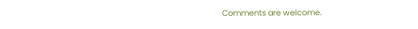Comments are welcome.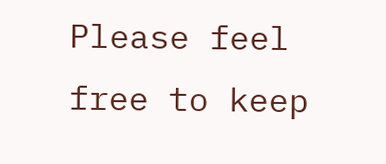Please feel free to keep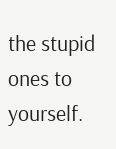the stupid ones to yourself.